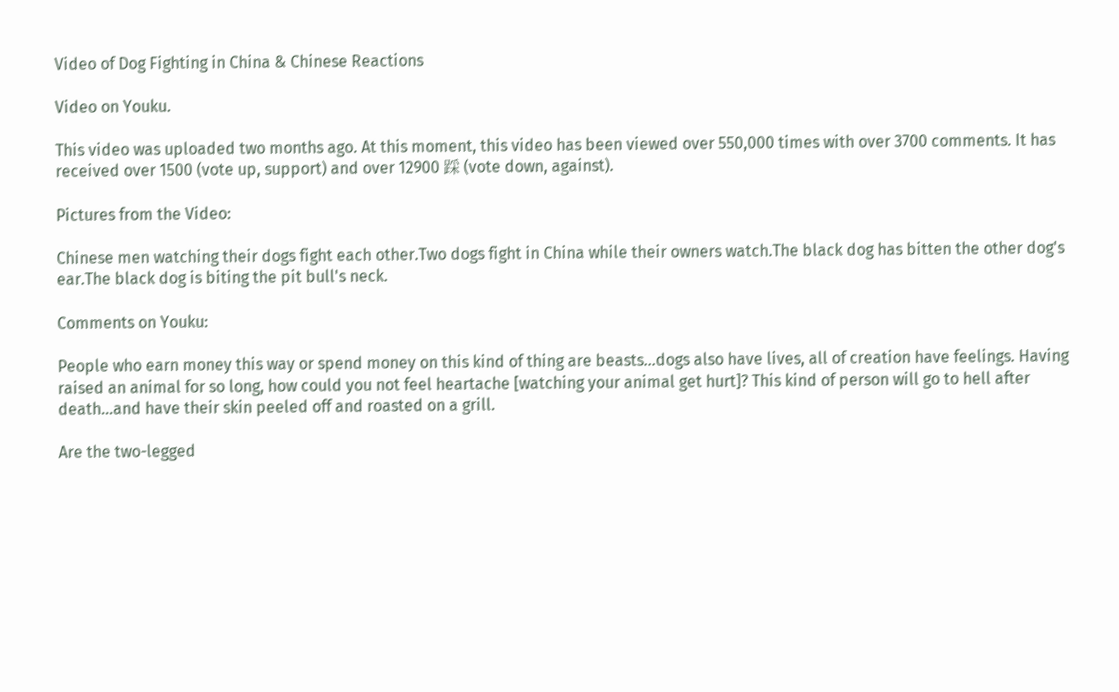Video of Dog Fighting in China & Chinese Reactions

Video on Youku.

This video was uploaded two months ago. At this moment, this video has been viewed over 550,000 times with over 3700 comments. It has received over 1500 (vote up, support) and over 12900 踩 (vote down, against).

Pictures from the Video:

Chinese men watching their dogs fight each other.Two dogs fight in China while their owners watch.The black dog has bitten the other dog's ear.The black dog is biting the pit bull's neck.

Comments on Youku:

People who earn money this way or spend money on this kind of thing are beasts…dogs also have lives, all of creation have feelings. Having raised an animal for so long, how could you not feel heartache [watching your animal get hurt]? This kind of person will go to hell after death…and have their skin peeled off and roasted on a grill.

Are the two-legged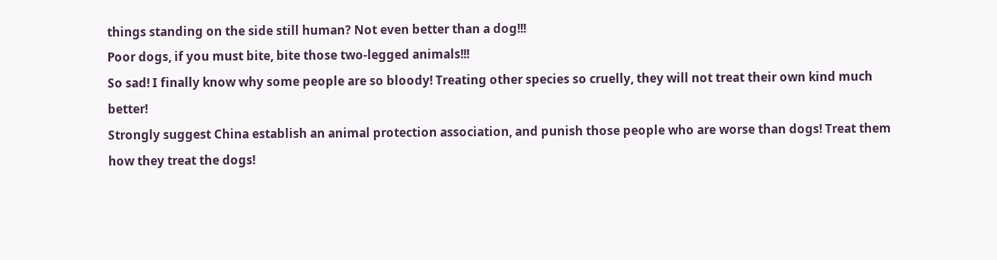things standing on the side still human? Not even better than a dog!!!
Poor dogs, if you must bite, bite those two-legged animals!!!
So sad! I finally know why some people are so bloody! Treating other species so cruelly, they will not treat their own kind much better!
Strongly suggest China establish an animal protection association, and punish those people who are worse than dogs! Treat them how they treat the dogs!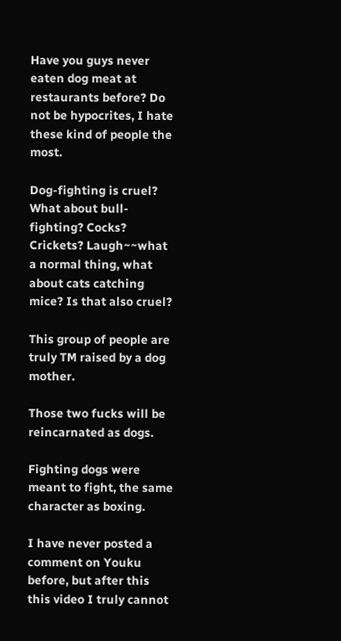Have you guys never eaten dog meat at restaurants before? Do not be hypocrites, I hate these kind of people the most.

Dog-fighting is cruel? What about bull-fighting? Cocks? Crickets? Laugh~~what a normal thing, what about cats catching mice? Is that also cruel?

This group of people are truly TM raised by a dog mother.

Those two fucks will be reincarnated as dogs.

Fighting dogs were meant to fight, the same character as boxing.

I have never posted a comment on Youku before, but after this this video I truly cannot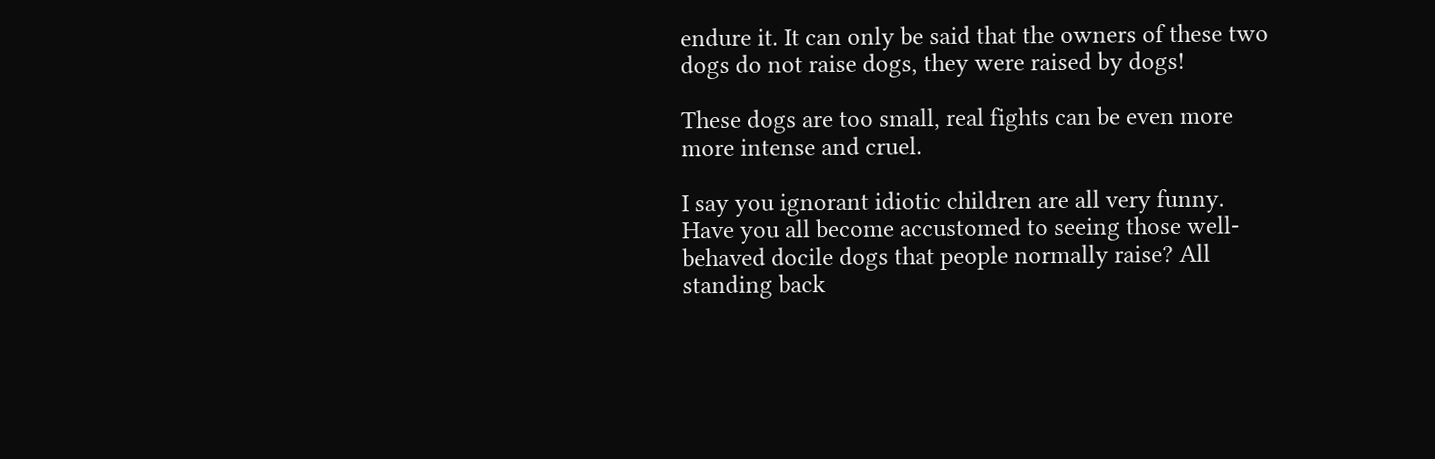endure it. It can only be said that the owners of these two dogs do not raise dogs, they were raised by dogs!

These dogs are too small, real fights can be even more more intense and cruel.

I say you ignorant idiotic children are all very funny. Have you all become accustomed to seeing those well-behaved docile dogs that people normally raise? All standing back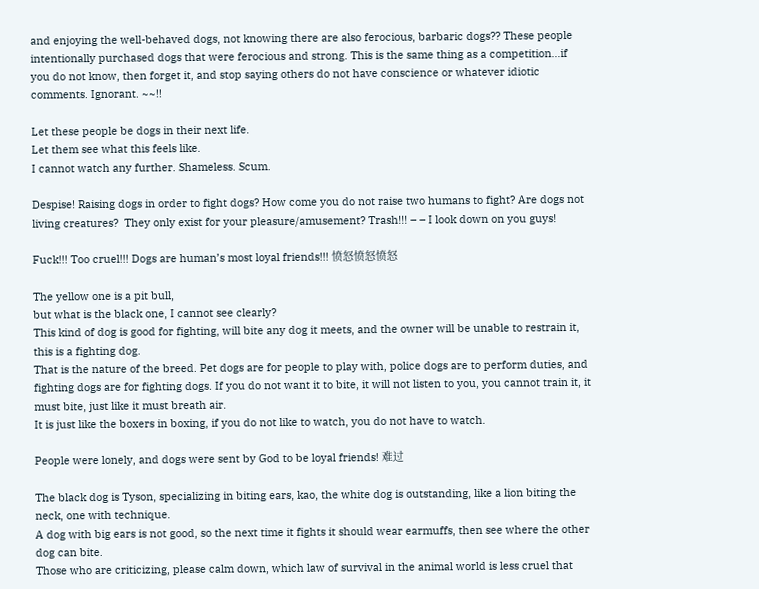and enjoying the well-behaved dogs, not knowing there are also ferocious, barbaric dogs?? These people intentionally purchased dogs that were ferocious and strong. This is the same thing as a competition…if you do not know, then forget it, and stop saying others do not have conscience or whatever idiotic comments. Ignorant. ~~!!

Let these people be dogs in their next life.
Let them see what this feels like.
I cannot watch any further. Shameless. Scum.

Despise! Raising dogs in order to fight dogs? How come you do not raise two humans to fight? Are dogs not living creatures?  They only exist for your pleasure/amusement? Trash!!! – – I look down on you guys!

Fuck!!! Too cruel!!! Dogs are human’s most loyal friends!!! 愤怒愤怒愤怒

The yellow one is a pit bull,
but what is the black one, I cannot see clearly?
This kind of dog is good for fighting, will bite any dog it meets, and the owner will be unable to restrain it, this is a fighting dog.
That is the nature of the breed. Pet dogs are for people to play with, police dogs are to perform duties, and fighting dogs are for fighting dogs. If you do not want it to bite, it will not listen to you, you cannot train it, it must bite, just like it must breath air.
It is just like the boxers in boxing, if you do not like to watch, you do not have to watch.

People were lonely, and dogs were sent by God to be loyal friends! 难过

The black dog is Tyson, specializing in biting ears, kao, the white dog is outstanding, like a lion biting the neck, one with technique.
A dog with big ears is not good, so the next time it fights it should wear earmuffs, then see where the other dog can bite.
Those who are criticizing, please calm down, which law of survival in the animal world is less cruel that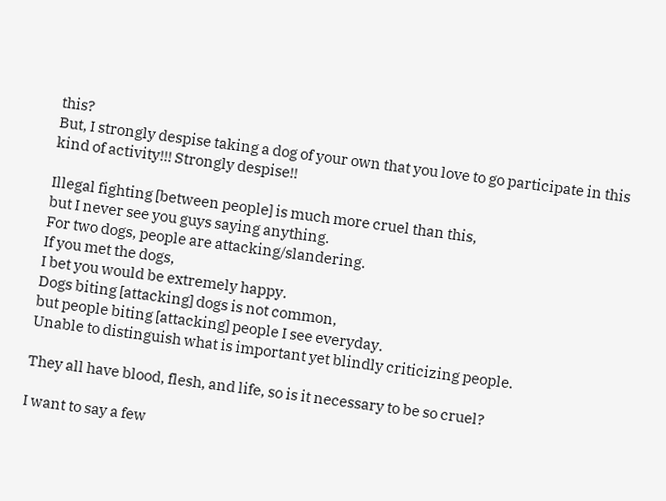this?
But, I strongly despise taking a dog of your own that you love to go participate in this kind of activity!!! Strongly despise!!

Illegal fighting [between people] is much more cruel than this,
but I never see you guys saying anything.
For two dogs, people are attacking/slandering.
If you met the dogs,
I bet you would be extremely happy.
Dogs biting [attacking] dogs is not common,
but people biting [attacking] people I see everyday.
Unable to distinguish what is important yet blindly criticizing people.

They all have blood, flesh, and life, so is it necessary to be so cruel?

I want to say a few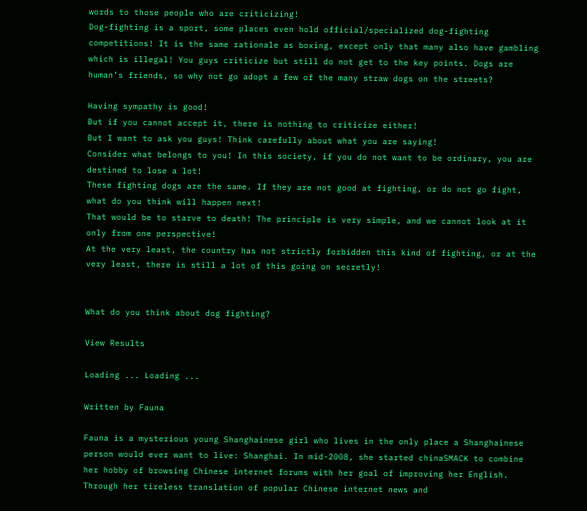words to those people who are criticizing!
Dog-fighting is a sport, some places even hold official/specialized dog-fighting competitions! It is the same rationale as boxing, except only that many also have gambling which is illegal! You guys criticize but still do not get to the key points. Dogs are human’s friends, so why not go adopt a few of the many straw dogs on the streets?

Having sympathy is good!
But if you cannot accept it, there is nothing to criticize either!
But I want to ask you guys! Think carefully about what you are saying!
Consider what belongs to you! In this society, if you do not want to be ordinary, you are destined to lose a lot!
These fighting dogs are the same. If they are not good at fighting, or do not go fight, what do you think will happen next!
That would be to starve to death! The principle is very simple, and we cannot look at it only from one perspective!
At the very least, the country has not strictly forbidden this kind of fighting, or at the very least, there is still a lot of this going on secretly!


What do you think about dog fighting?

View Results

Loading ... Loading ...

Written by Fauna

Fauna is a mysterious young Shanghainese girl who lives in the only place a Shanghainese person would ever want to live: Shanghai. In mid-2008, she started chinaSMACK to combine her hobby of browsing Chinese internet forums with her goal of improving her English. Through her tireless translation of popular Chinese internet news and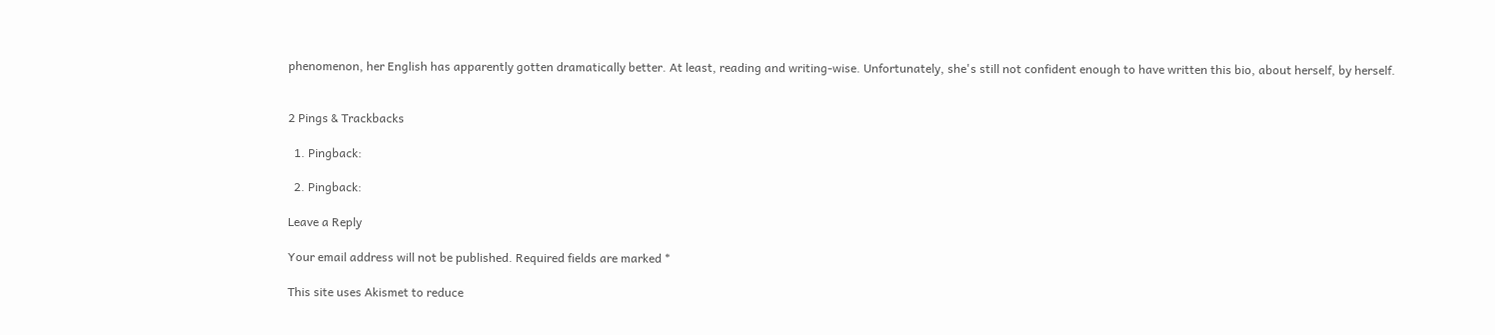phenomenon, her English has apparently gotten dramatically better. At least, reading and writing-wise. Unfortunately, she's still not confident enough to have written this bio, about herself, by herself.


2 Pings & Trackbacks

  1. Pingback:

  2. Pingback:

Leave a Reply

Your email address will not be published. Required fields are marked *

This site uses Akismet to reduce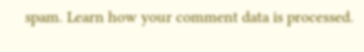spam. Learn how your comment data is processed.